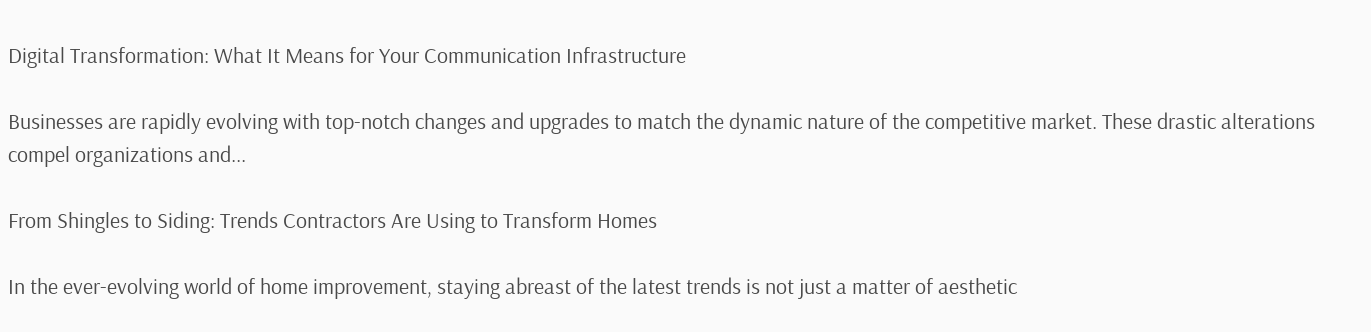Digital Transformation: What It Means for Your Communication Infrastructure

Businesses are rapidly evolving with top-notch changes and upgrades to match the dynamic nature of the competitive market. These drastic alterations compel organizations and...

From Shingles to Siding: Trends Contractors Are Using to Transform Homes

In the ever-evolving world of home improvement, staying abreast of the latest trends is not just a matter of aesthetic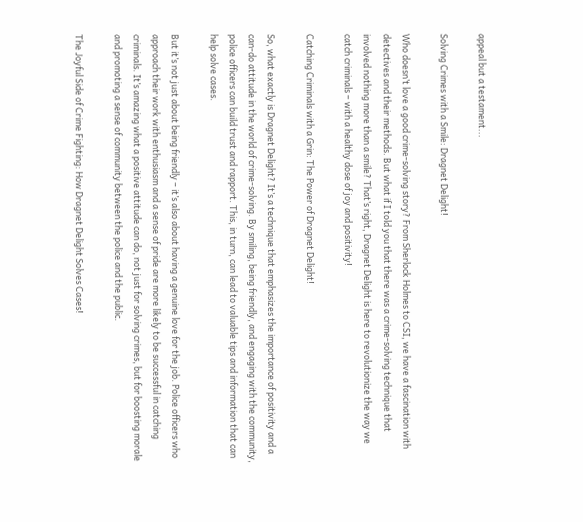appeal but a testament...

Solving Crimes with a Smile: Dragnet Delight!

Who doesn’t love a good crime-solving story? From Sherlock Holmes to CSI, we have a fascination with detectives and their methods. But what if I told you that there was a crime-solving technique that involved nothing more than a smile? That’s right, Dragnet Delight is here to revolutionize the way we catch criminals – with a healthy dose of joy and positivity!

Catching Criminals with a Grin: The Power of Dragnet Delight!

So, what exactly is Dragnet Delight? It’s a technique that emphasizes the importance of positivity and a can-do attitude in the world of crime-solving. By smiling, being friendly, and engaging with the community, police officers can build trust and rapport. This, in turn, can lead to valuable tips and information that can help solve cases.

But it’s not just about being friendly – it’s also about having a genuine love for the job. Police officers who approach their work with enthusiasm and a sense of pride are more likely to be successful in catching criminals. It’s amazing what a positive attitude can do, not just for solving crimes, but for boosting morale and promoting a sense of community between the police and the public.

The Joyful Side of Crime Fighting: How Dragnet Delight Solves Cases!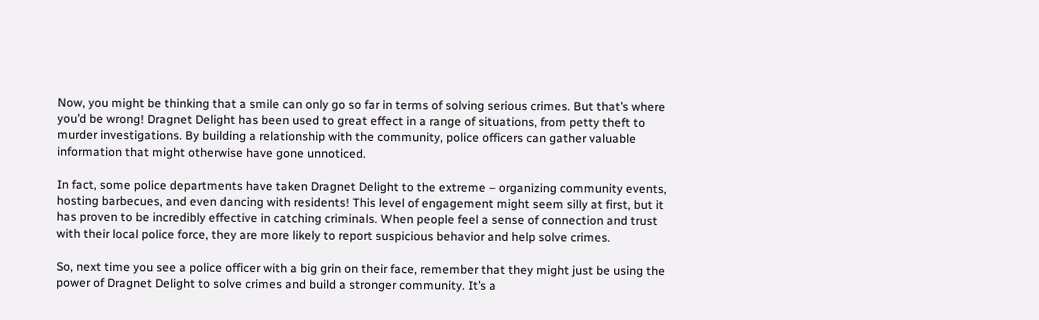Now, you might be thinking that a smile can only go so far in terms of solving serious crimes. But that’s where you’d be wrong! Dragnet Delight has been used to great effect in a range of situations, from petty theft to murder investigations. By building a relationship with the community, police officers can gather valuable information that might otherwise have gone unnoticed.

In fact, some police departments have taken Dragnet Delight to the extreme – organizing community events, hosting barbecues, and even dancing with residents! This level of engagement might seem silly at first, but it has proven to be incredibly effective in catching criminals. When people feel a sense of connection and trust with their local police force, they are more likely to report suspicious behavior and help solve crimes.

So, next time you see a police officer with a big grin on their face, remember that they might just be using the power of Dragnet Delight to solve crimes and build a stronger community. It’s a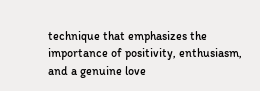technique that emphasizes the importance of positivity, enthusiasm, and a genuine love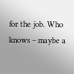for the job. Who knows – maybe a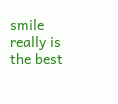smile really is the best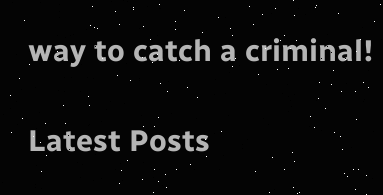way to catch a criminal!

Latest Posts